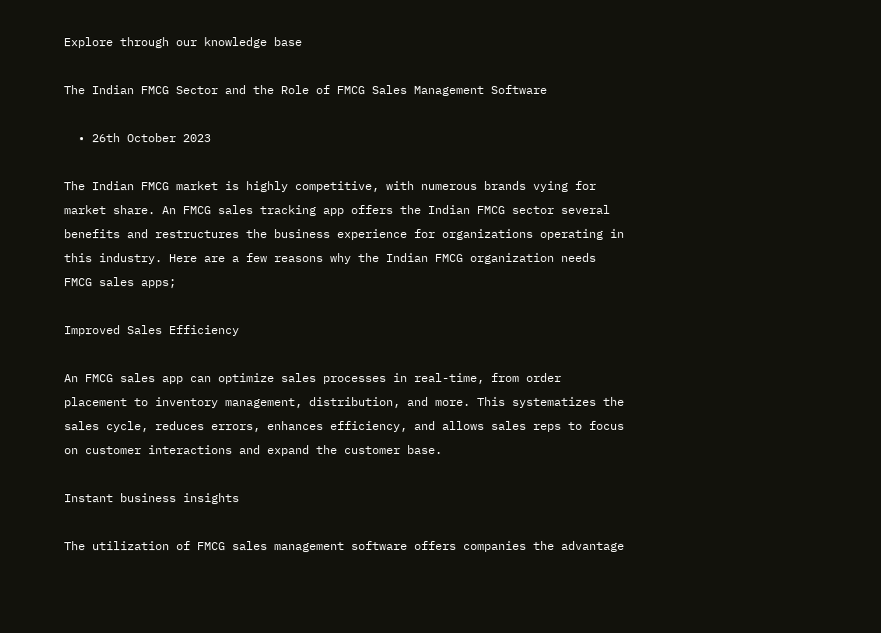Explore through our knowledge base

The Indian FMCG Sector and the Role of FMCG Sales Management Software

  • 26th October 2023

The Indian FMCG market is highly competitive, with numerous brands vying for market share. An FMCG sales tracking app offers the Indian FMCG sector several benefits and restructures the business experience for organizations operating in this industry. Here are a few reasons why the Indian FMCG organization needs FMCG sales apps;

Improved Sales Efficiency

An FMCG sales app can optimize sales processes in real-time, from order placement to inventory management, distribution, and more. This systematizes the sales cycle, reduces errors, enhances efficiency, and allows sales reps to focus on customer interactions and expand the customer base.

Instant business insights

The utilization of FMCG sales management software offers companies the advantage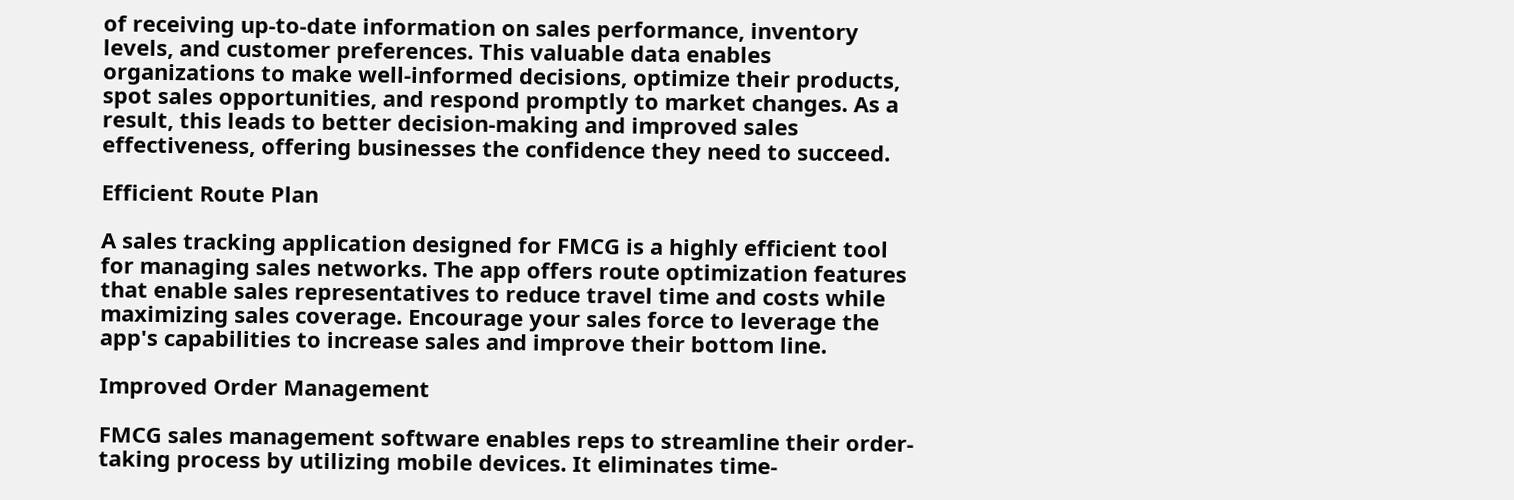of receiving up-to-date information on sales performance, inventory levels, and customer preferences. This valuable data enables organizations to make well-informed decisions, optimize their products, spot sales opportunities, and respond promptly to market changes. As a result, this leads to better decision-making and improved sales effectiveness, offering businesses the confidence they need to succeed.

Efficient Route Plan

A sales tracking application designed for FMCG is a highly efficient tool for managing sales networks. The app offers route optimization features that enable sales representatives to reduce travel time and costs while maximizing sales coverage. Encourage your sales force to leverage the app's capabilities to increase sales and improve their bottom line.

Improved Order Management

FMCG sales management software enables reps to streamline their order-taking process by utilizing mobile devices. It eliminates time-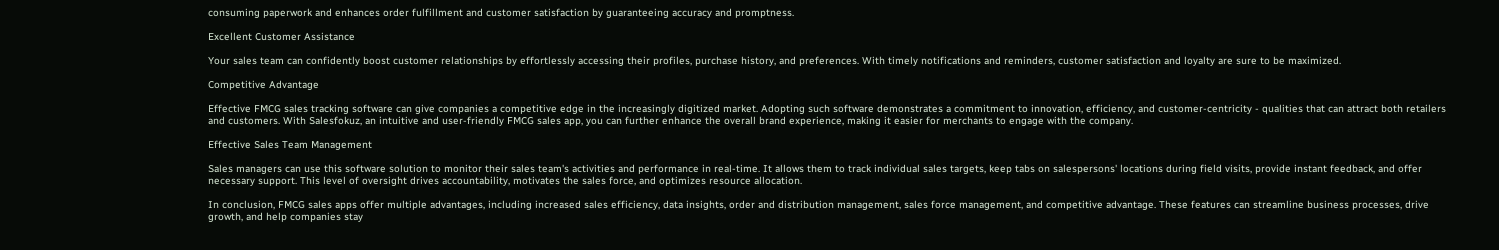consuming paperwork and enhances order fulfillment and customer satisfaction by guaranteeing accuracy and promptness.

Excellent Customer Assistance

Your sales team can confidently boost customer relationships by effortlessly accessing their profiles, purchase history, and preferences. With timely notifications and reminders, customer satisfaction and loyalty are sure to be maximized.

Competitive Advantage

Effective FMCG sales tracking software can give companies a competitive edge in the increasingly digitized market. Adopting such software demonstrates a commitment to innovation, efficiency, and customer-centricity - qualities that can attract both retailers and customers. With Salesfokuz, an intuitive and user-friendly FMCG sales app, you can further enhance the overall brand experience, making it easier for merchants to engage with the company.

Effective Sales Team Management

Sales managers can use this software solution to monitor their sales team's activities and performance in real-time. It allows them to track individual sales targets, keep tabs on salespersons' locations during field visits, provide instant feedback, and offer necessary support. This level of oversight drives accountability, motivates the sales force, and optimizes resource allocation.

In conclusion, FMCG sales apps offer multiple advantages, including increased sales efficiency, data insights, order and distribution management, sales force management, and competitive advantage. These features can streamline business processes, drive growth, and help companies stay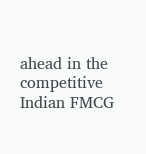ahead in the competitive Indian FMCG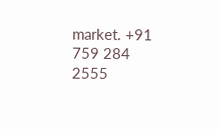market. +91 759 284 2555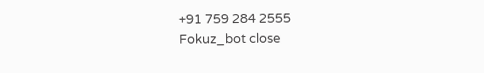+91 759 284 2555
Fokuz_bot close